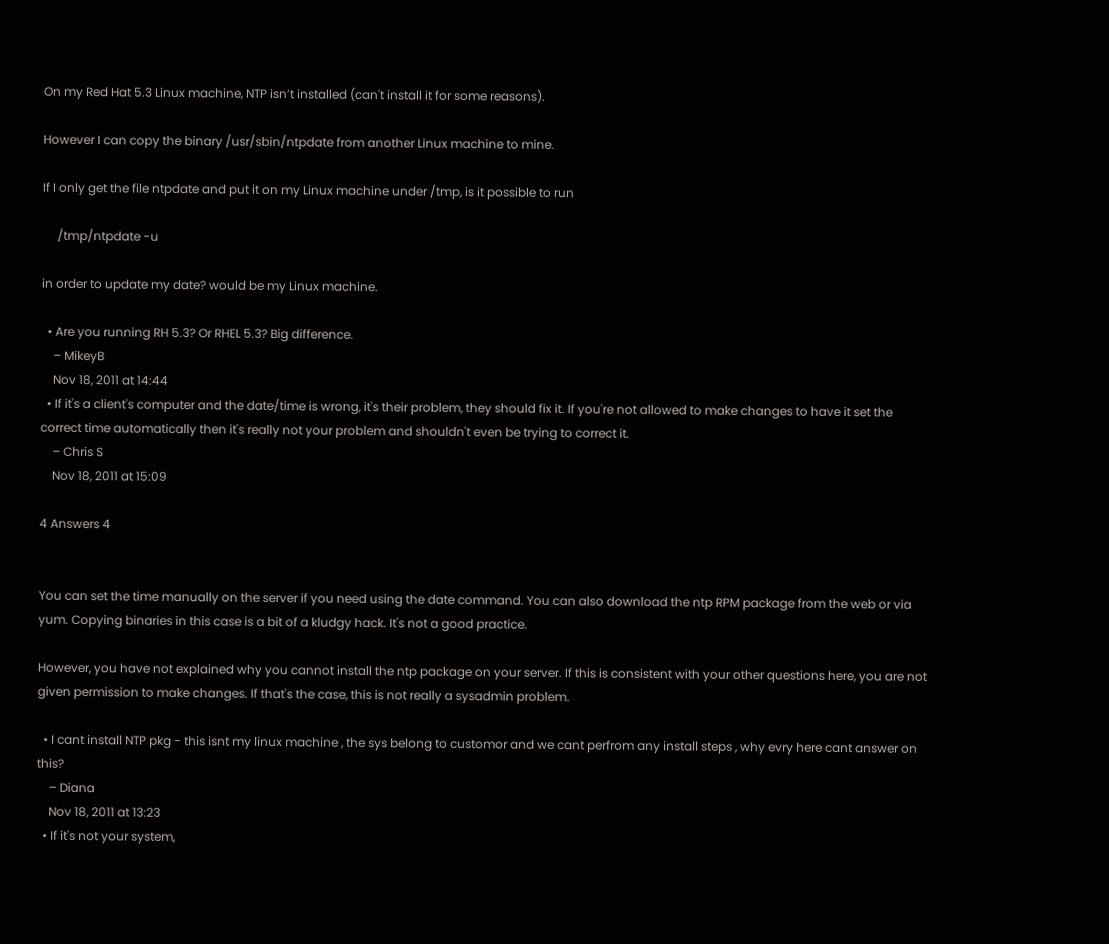On my Red Hat 5.3 Linux machine, NTP isn’t installed (can't install it for some reasons).

However I can copy the binary /usr/sbin/ntpdate from another Linux machine to mine.

If I only get the file ntpdate and put it on my Linux machine under /tmp, is it possible to run

     /tmp/ntpdate -u

in order to update my date? would be my Linux machine.

  • Are you running RH 5.3? Or RHEL 5.3? Big difference.
    – MikeyB
    Nov 18, 2011 at 14:44
  • If it's a client's computer and the date/time is wrong, it's their problem, they should fix it. If you're not allowed to make changes to have it set the correct time automatically then it's really not your problem and shouldn't even be trying to correct it.
    – Chris S
    Nov 18, 2011 at 15:09

4 Answers 4


You can set the time manually on the server if you need using the date command. You can also download the ntp RPM package from the web or via yum. Copying binaries in this case is a bit of a kludgy hack. It's not a good practice.

However, you have not explained why you cannot install the ntp package on your server. If this is consistent with your other questions here, you are not given permission to make changes. If that's the case, this is not really a sysadmin problem.

  • I cant install NTP pkg - this isnt my linux machine , the sys belong to customor and we cant perfrom any install steps , why evry here cant answer on this?
    – Diana
    Nov 18, 2011 at 13:23
  • If it's not your system,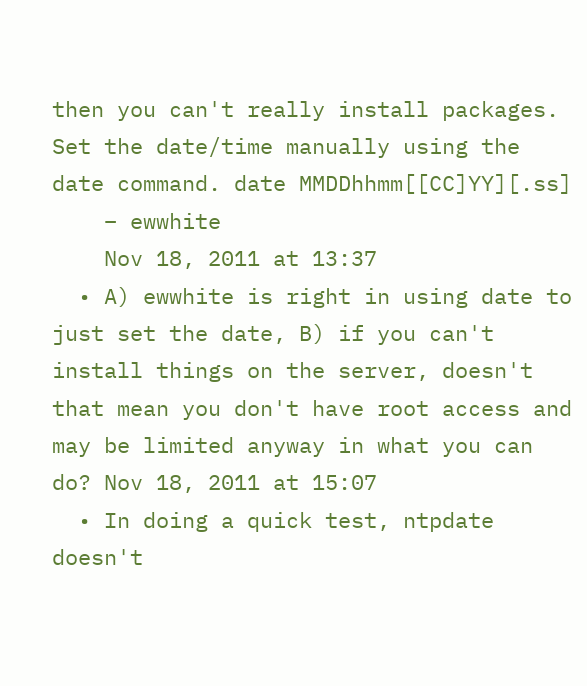then you can't really install packages. Set the date/time manually using the date command. date MMDDhhmm[[CC]YY][.ss]
    – ewwhite
    Nov 18, 2011 at 13:37
  • A) ewwhite is right in using date to just set the date, B) if you can't install things on the server, doesn't that mean you don't have root access and may be limited anyway in what you can do? Nov 18, 2011 at 15:07
  • In doing a quick test, ntpdate doesn't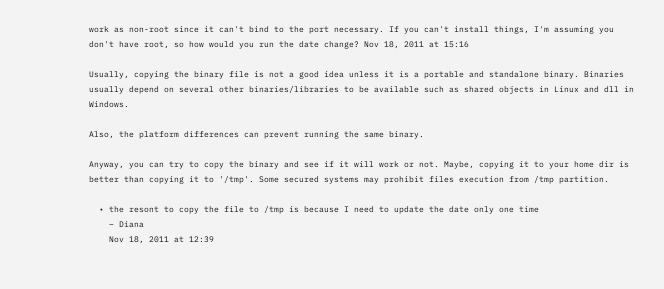work as non-root since it can't bind to the port necessary. If you can't install things, I'm assuming you don't have root, so how would you run the date change? Nov 18, 2011 at 15:16

Usually, copying the binary file is not a good idea unless it is a portable and standalone binary. Binaries usually depend on several other binaries/libraries to be available such as shared objects in Linux and dll in Windows.

Also, the platform differences can prevent running the same binary.

Anyway, you can try to copy the binary and see if it will work or not. Maybe, copying it to your home dir is better than copying it to '/tmp'. Some secured systems may prohibit files execution from /tmp partition.

  • the resont to copy the file to /tmp is because I need to update the date only one time
    – Diana
    Nov 18, 2011 at 12:39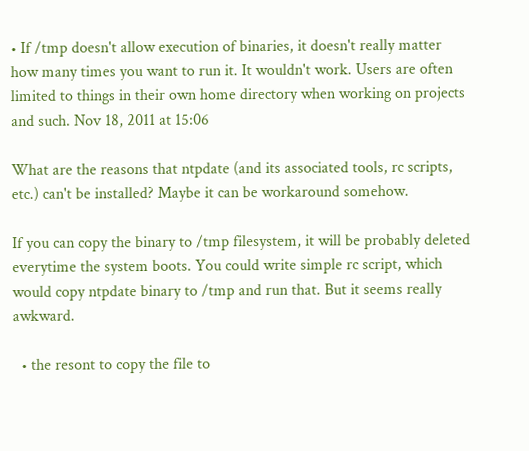• If /tmp doesn't allow execution of binaries, it doesn't really matter how many times you want to run it. It wouldn't work. Users are often limited to things in their own home directory when working on projects and such. Nov 18, 2011 at 15:06

What are the reasons that ntpdate (and its associated tools, rc scripts, etc.) can't be installed? Maybe it can be workaround somehow.

If you can copy the binary to /tmp filesystem, it will be probably deleted everytime the system boots. You could write simple rc script, which would copy ntpdate binary to /tmp and run that. But it seems really awkward.

  • the resont to copy the file to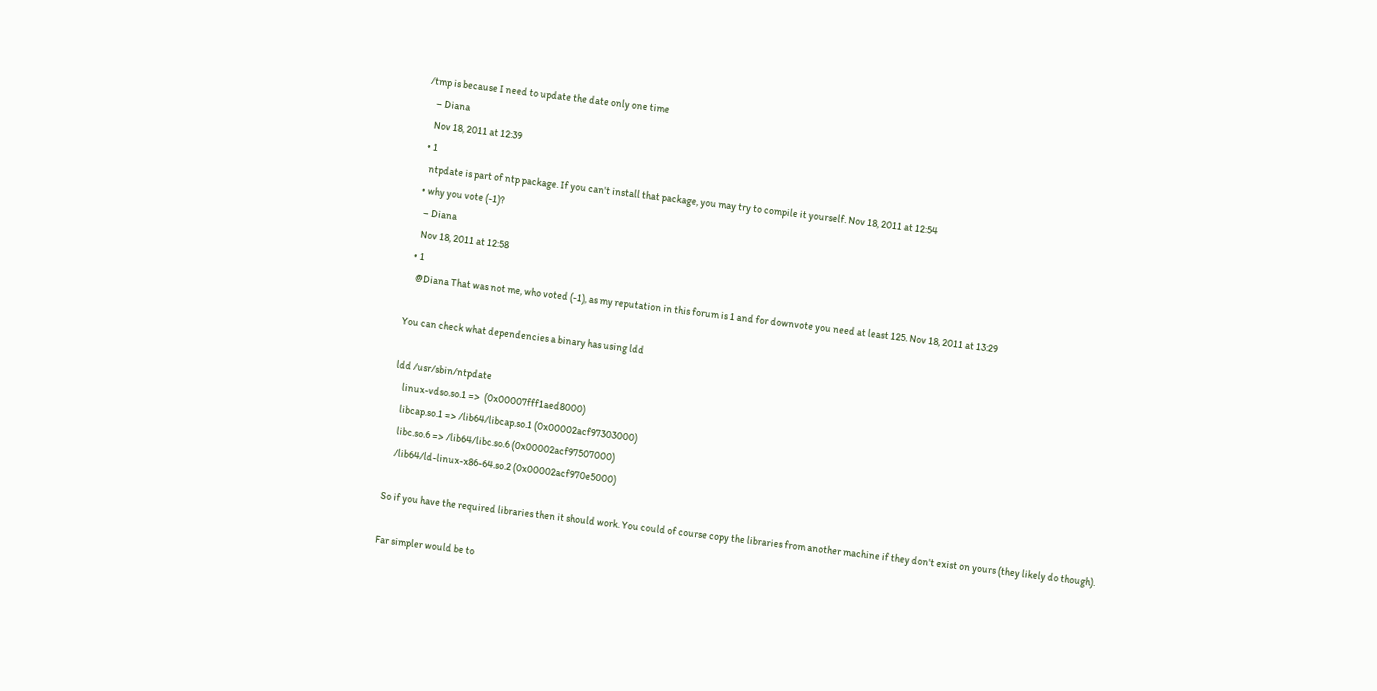/tmp is because I need to update the date only one time
    – Diana
    Nov 18, 2011 at 12:39
  • 1
    ntpdate is part of ntp package. If you can't install that package, you may try to compile it yourself. Nov 18, 2011 at 12:54
  • why you vote (-1)?
    – Diana
    Nov 18, 2011 at 12:58
  • 1
    @Diana That was not me, who voted (-1), as my reputation in this forum is 1 and for downvote you need at least 125. Nov 18, 2011 at 13:29

You can check what dependencies a binary has using ldd

ldd /usr/sbin/ntpdate
    linux-vdso.so.1 =>  (0x00007fff1aed8000)
    libcap.so.1 => /lib64/libcap.so.1 (0x00002acf97303000)
    libc.so.6 => /lib64/libc.so.6 (0x00002acf97507000)
    /lib64/ld-linux-x86-64.so.2 (0x00002acf970e5000)

So if you have the required libraries then it should work. You could of course copy the libraries from another machine if they don't exist on yours (they likely do though).

Far simpler would be to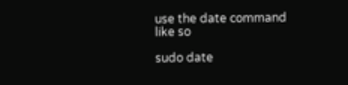use the date command like so

sudo date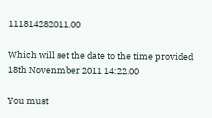111814282011.00

Which will set the date to the time provided 18th Novenmber 2011 14:22.00

You must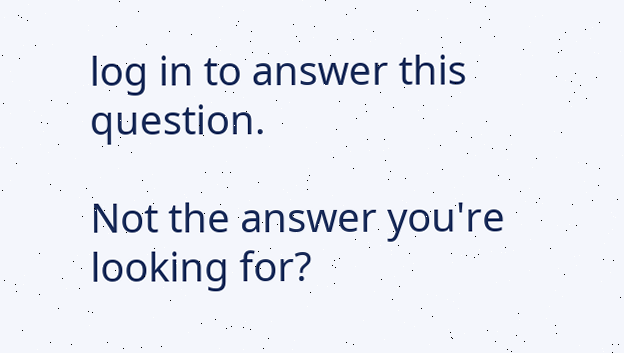log in to answer this question.

Not the answer you're looking for?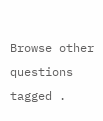Browse other questions tagged .